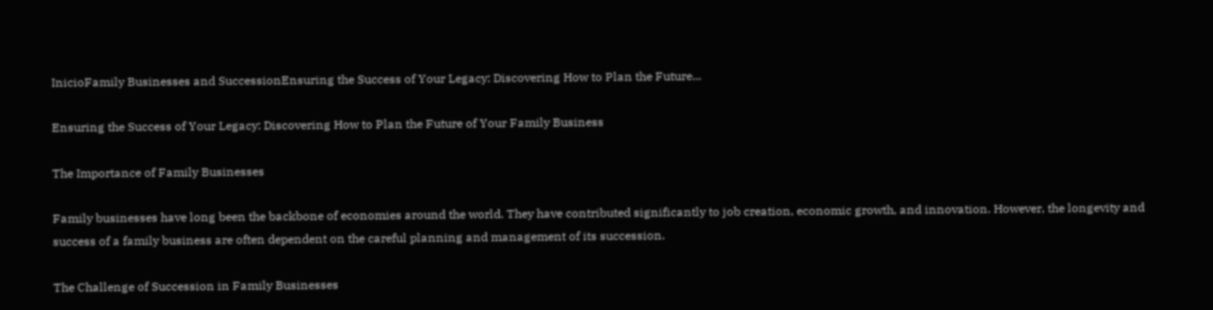InicioFamily Businesses and SuccessionEnsuring the Success of Your Legacy: Discovering How to Plan the Future...

Ensuring the Success of Your Legacy: Discovering How to Plan the Future of Your Family Business

The Importance of Family Businesses

Family businesses have long been the backbone of economies around the world. They have contributed significantly to job creation, economic growth, and innovation. However, the longevity and success of a family business are often dependent on the careful planning and management of its succession.

The Challenge of Succession in Family Businesses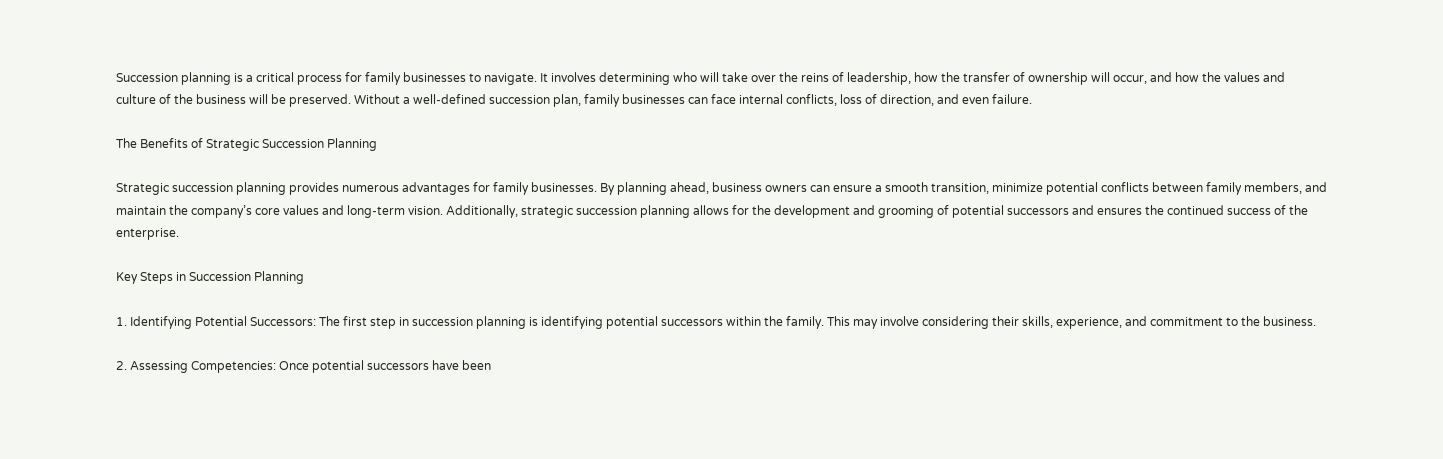Succession planning is a critical process for family businesses to navigate. It involves determining who will take over the reins of leadership, how the transfer of ownership will occur, and how the values and culture of the business will be preserved. Without a well-defined succession plan, family businesses can face internal conflicts, loss of direction, and even failure.

The Benefits of Strategic Succession Planning

Strategic succession planning provides numerous advantages for family businesses. By planning ahead, business owners can ensure a smooth transition, minimize potential conflicts between family members, and maintain the company’s core values and long-term vision. Additionally, strategic succession planning allows for the development and grooming of potential successors and ensures the continued success of the enterprise.

Key Steps in Succession Planning

1. Identifying Potential Successors: The first step in succession planning is identifying potential successors within the family. This may involve considering their skills, experience, and commitment to the business.

2. Assessing Competencies: Once potential successors have been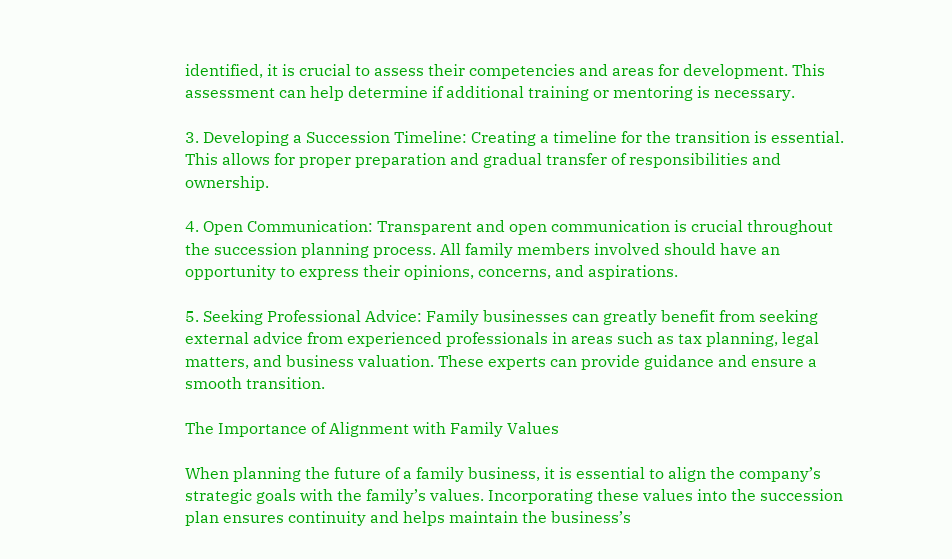identified, it is crucial to assess their competencies and areas for development. This assessment can help determine if additional training or mentoring is necessary.

3. Developing a Succession Timeline: Creating a timeline for the transition is essential. This allows for proper preparation and gradual transfer of responsibilities and ownership.

4. Open Communication: Transparent and open communication is crucial throughout the succession planning process. All family members involved should have an opportunity to express their opinions, concerns, and aspirations.

5. Seeking Professional Advice: Family businesses can greatly benefit from seeking external advice from experienced professionals in areas such as tax planning, legal matters, and business valuation. These experts can provide guidance and ensure a smooth transition.

The Importance of Alignment with Family Values

When planning the future of a family business, it is essential to align the company’s strategic goals with the family’s values. Incorporating these values into the succession plan ensures continuity and helps maintain the business’s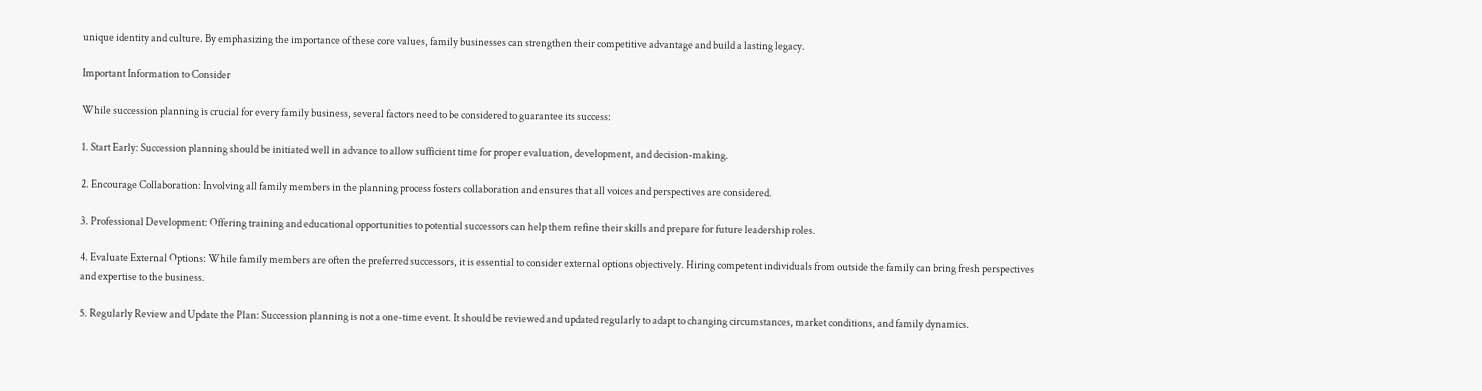unique identity and culture. By emphasizing the importance of these core values, family businesses can strengthen their competitive advantage and build a lasting legacy.

Important Information to Consider

While succession planning is crucial for every family business, several factors need to be considered to guarantee its success:

1. Start Early: Succession planning should be initiated well in advance to allow sufficient time for proper evaluation, development, and decision-making.

2. Encourage Collaboration: Involving all family members in the planning process fosters collaboration and ensures that all voices and perspectives are considered.

3. Professional Development: Offering training and educational opportunities to potential successors can help them refine their skills and prepare for future leadership roles.

4. Evaluate External Options: While family members are often the preferred successors, it is essential to consider external options objectively. Hiring competent individuals from outside the family can bring fresh perspectives and expertise to the business.

5. Regularly Review and Update the Plan: Succession planning is not a one-time event. It should be reviewed and updated regularly to adapt to changing circumstances, market conditions, and family dynamics.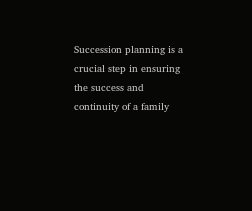Succession planning is a crucial step in ensuring the success and continuity of a family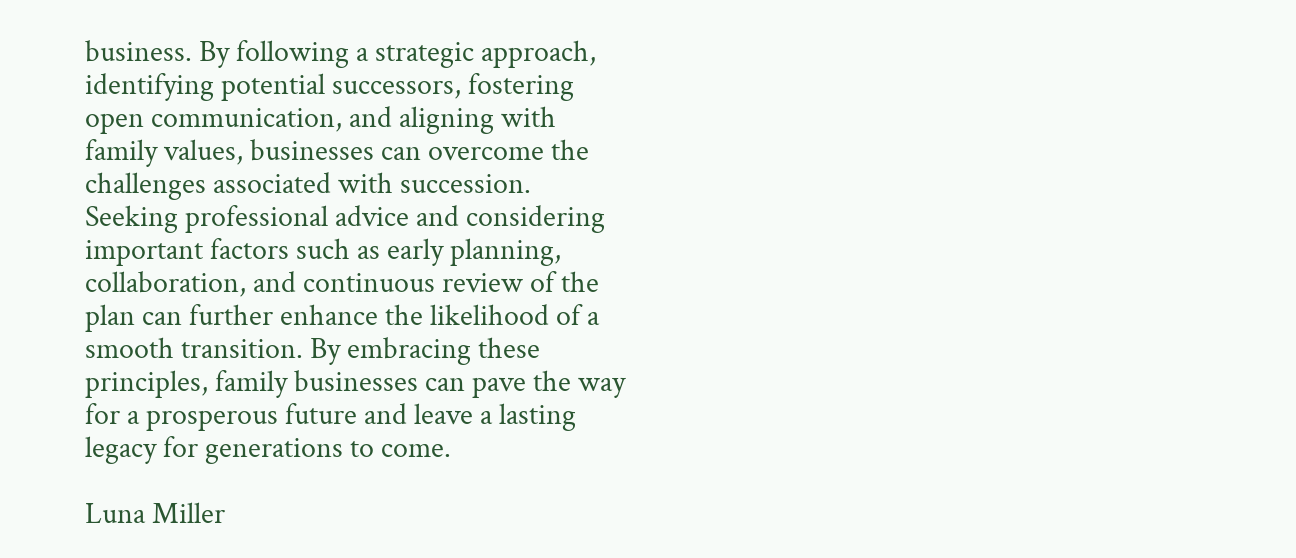business. By following a strategic approach, identifying potential successors, fostering open communication, and aligning with family values, businesses can overcome the challenges associated with succession. Seeking professional advice and considering important factors such as early planning, collaboration, and continuous review of the plan can further enhance the likelihood of a smooth transition. By embracing these principles, family businesses can pave the way for a prosperous future and leave a lasting legacy for generations to come.

Luna Miller